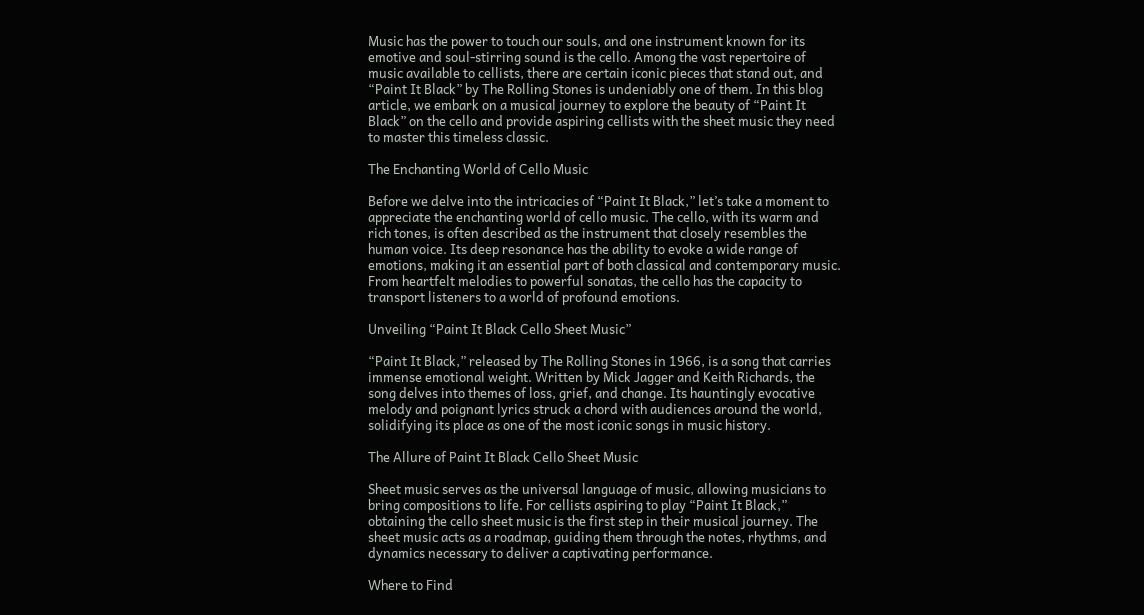Music has the power to touch our souls, and one instrument known for its emotive and soul-stirring sound is the cello. Among the vast repertoire of music available to cellists, there are certain iconic pieces that stand out, and “Paint It Black” by The Rolling Stones is undeniably one of them. In this blog article, we embark on a musical journey to explore the beauty of “Paint It Black” on the cello and provide aspiring cellists with the sheet music they need to master this timeless classic.

The Enchanting World of Cello Music

Before we delve into the intricacies of “Paint It Black,” let’s take a moment to appreciate the enchanting world of cello music. The cello, with its warm and rich tones, is often described as the instrument that closely resembles the human voice. Its deep resonance has the ability to evoke a wide range of emotions, making it an essential part of both classical and contemporary music. From heartfelt melodies to powerful sonatas, the cello has the capacity to transport listeners to a world of profound emotions.

Unveiling “Paint It Black Cello Sheet Music”

“Paint It Black,” released by The Rolling Stones in 1966, is a song that carries immense emotional weight. Written by Mick Jagger and Keith Richards, the song delves into themes of loss, grief, and change. Its hauntingly evocative melody and poignant lyrics struck a chord with audiences around the world, solidifying its place as one of the most iconic songs in music history.

The Allure of Paint It Black Cello Sheet Music

Sheet music serves as the universal language of music, allowing musicians to bring compositions to life. For cellists aspiring to play “Paint It Black,” obtaining the cello sheet music is the first step in their musical journey. The sheet music acts as a roadmap, guiding them through the notes, rhythms, and dynamics necessary to deliver a captivating performance.

Where to Find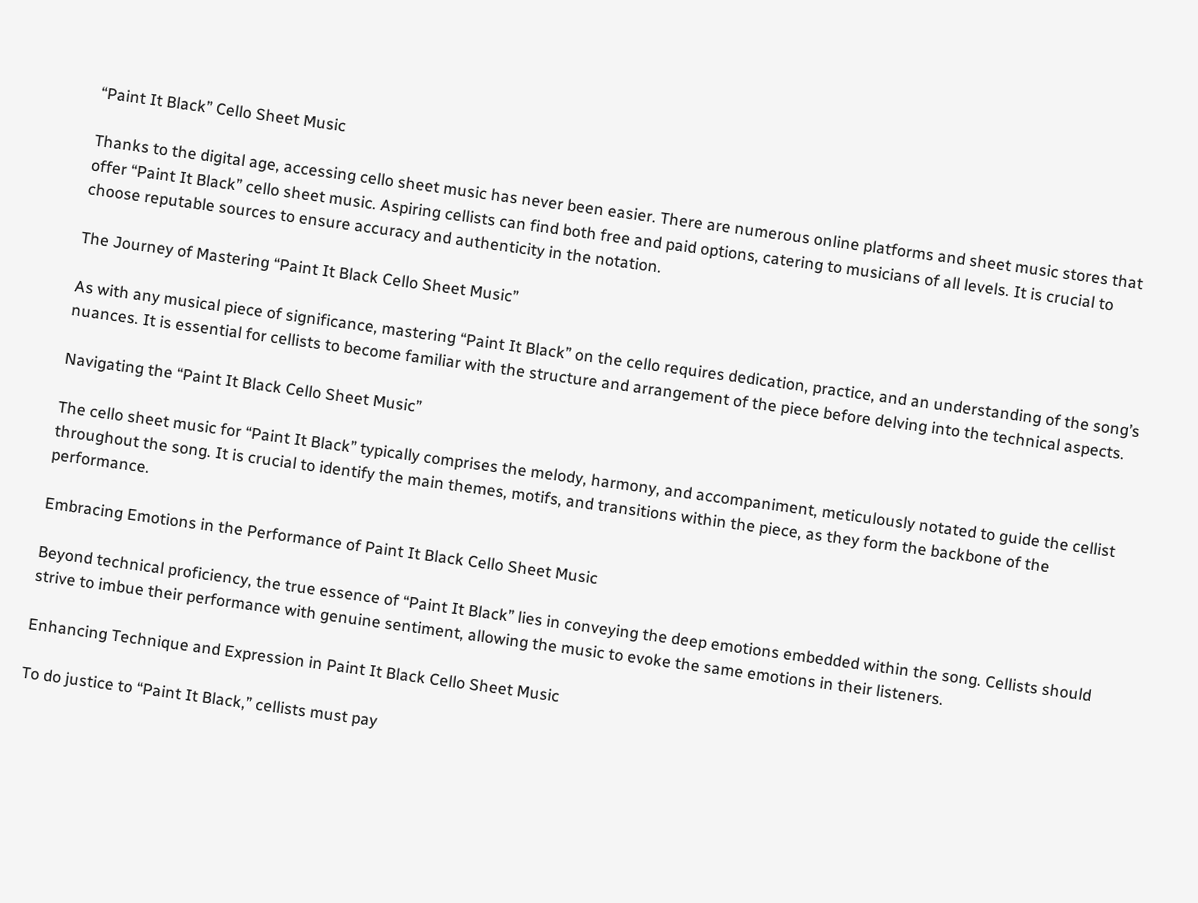“Paint It Black” Cello Sheet Music

Thanks to the digital age, accessing cello sheet music has never been easier. There are numerous online platforms and sheet music stores that offer “Paint It Black” cello sheet music. Aspiring cellists can find both free and paid options, catering to musicians of all levels. It is crucial to choose reputable sources to ensure accuracy and authenticity in the notation.

The Journey of Mastering “Paint It Black Cello Sheet Music”

As with any musical piece of significance, mastering “Paint It Black” on the cello requires dedication, practice, and an understanding of the song’s nuances. It is essential for cellists to become familiar with the structure and arrangement of the piece before delving into the technical aspects.

Navigating the “Paint It Black Cello Sheet Music”

The cello sheet music for “Paint It Black” typically comprises the melody, harmony, and accompaniment, meticulously notated to guide the cellist throughout the song. It is crucial to identify the main themes, motifs, and transitions within the piece, as they form the backbone of the performance.

Embracing Emotions in the Performance of Paint It Black Cello Sheet Music

Beyond technical proficiency, the true essence of “Paint It Black” lies in conveying the deep emotions embedded within the song. Cellists should strive to imbue their performance with genuine sentiment, allowing the music to evoke the same emotions in their listeners.

Enhancing Technique and Expression in Paint It Black Cello Sheet Music

To do justice to “Paint It Black,” cellists must pay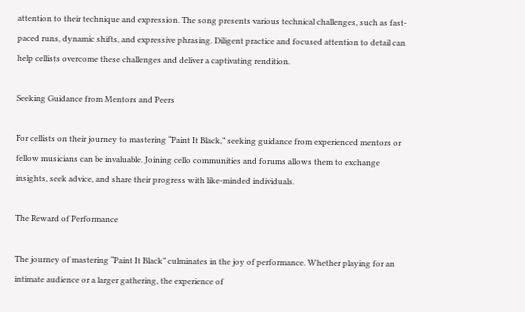attention to their technique and expression. The song presents various technical challenges, such as fast-paced runs, dynamic shifts, and expressive phrasing. Diligent practice and focused attention to detail can help cellists overcome these challenges and deliver a captivating rendition.

Seeking Guidance from Mentors and Peers

For cellists on their journey to mastering “Paint It Black,” seeking guidance from experienced mentors or fellow musicians can be invaluable. Joining cello communities and forums allows them to exchange insights, seek advice, and share their progress with like-minded individuals.

The Reward of Performance

The journey of mastering “Paint It Black” culminates in the joy of performance. Whether playing for an intimate audience or a larger gathering, the experience of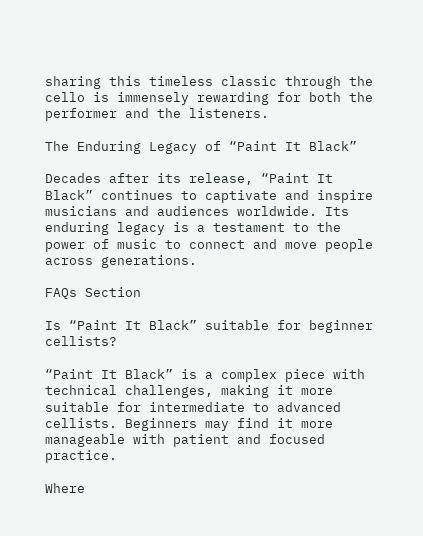sharing this timeless classic through the cello is immensely rewarding for both the performer and the listeners.

The Enduring Legacy of “Paint It Black”

Decades after its release, “Paint It Black” continues to captivate and inspire musicians and audiences worldwide. Its enduring legacy is a testament to the power of music to connect and move people across generations.

FAQs Section

Is “Paint It Black” suitable for beginner cellists?

“Paint It Black” is a complex piece with technical challenges, making it more suitable for intermediate to advanced cellists. Beginners may find it more manageable with patient and focused practice.

Where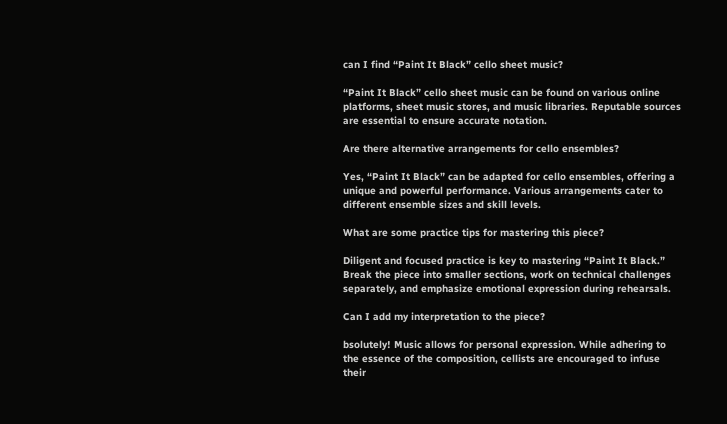can I find “Paint It Black” cello sheet music?

“Paint It Black” cello sheet music can be found on various online platforms, sheet music stores, and music libraries. Reputable sources are essential to ensure accurate notation.

Are there alternative arrangements for cello ensembles?

Yes, “Paint It Black” can be adapted for cello ensembles, offering a unique and powerful performance. Various arrangements cater to different ensemble sizes and skill levels.

What are some practice tips for mastering this piece?

Diligent and focused practice is key to mastering “Paint It Black.” Break the piece into smaller sections, work on technical challenges separately, and emphasize emotional expression during rehearsals.

Can I add my interpretation to the piece?

bsolutely! Music allows for personal expression. While adhering to the essence of the composition, cellists are encouraged to infuse their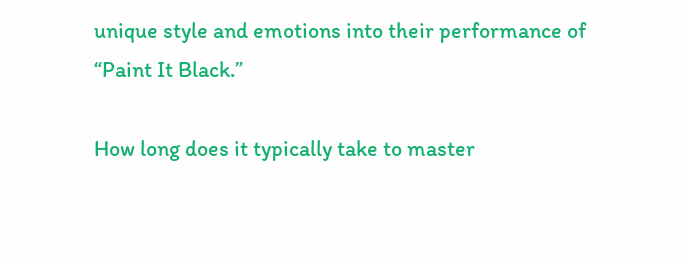unique style and emotions into their performance of “Paint It Black.”

How long does it typically take to master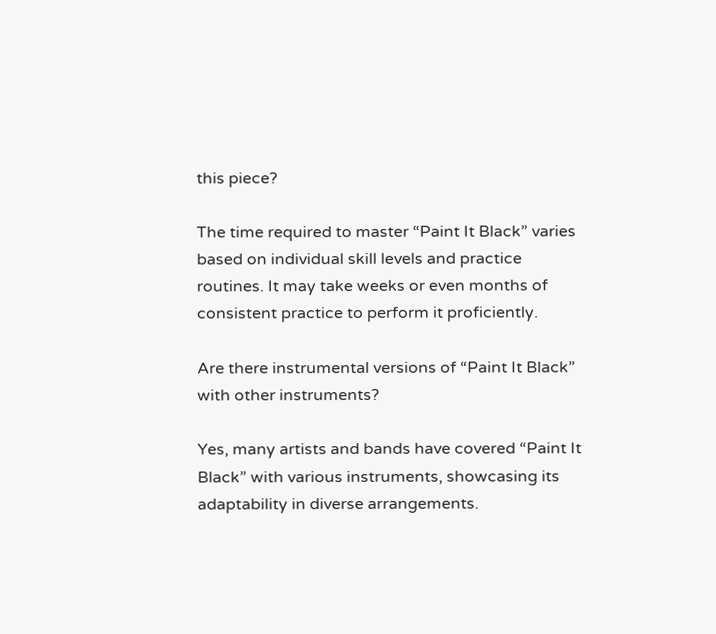this piece?

The time required to master “Paint It Black” varies based on individual skill levels and practice routines. It may take weeks or even months of consistent practice to perform it proficiently.

Are there instrumental versions of “Paint It Black” with other instruments?

Yes, many artists and bands have covered “Paint It Black” with various instruments, showcasing its adaptability in diverse arrangements.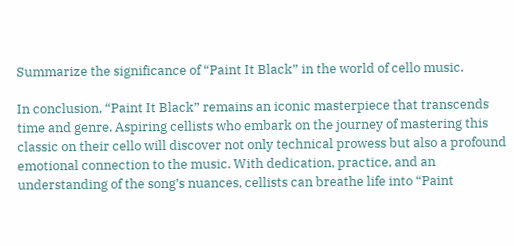Summarize the significance of “Paint It Black” in the world of cello music.

In conclusion, “Paint It Black” remains an iconic masterpiece that transcends time and genre. Aspiring cellists who embark on the journey of mastering this classic on their cello will discover not only technical prowess but also a profound emotional connection to the music. With dedication, practice, and an understanding of the song’s nuances, cellists can breathe life into “Paint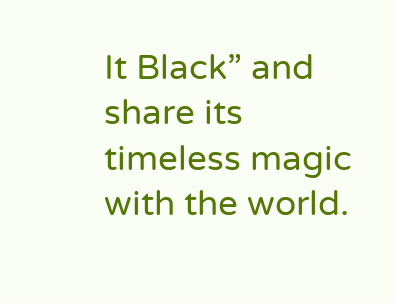It Black” and share its timeless magic with the world.